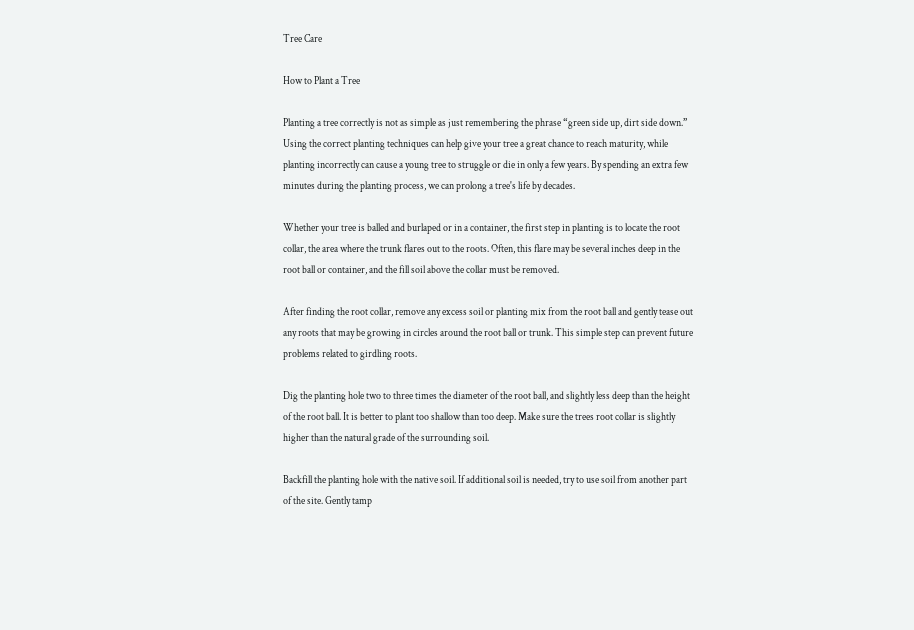Tree Care

How to Plant a Tree

Planting a tree correctly is not as simple as just remembering the phrase “green side up, dirt side down.” Using the correct planting techniques can help give your tree a great chance to reach maturity, while planting incorrectly can cause a young tree to struggle or die in only a few years. By spending an extra few minutes during the planting process, we can prolong a tree's life by decades.

Whether your tree is balled and burlaped or in a container, the first step in planting is to locate the root collar, the area where the trunk flares out to the roots. Often, this flare may be several inches deep in the root ball or container, and the fill soil above the collar must be removed.

After finding the root collar, remove any excess soil or planting mix from the root ball and gently tease out any roots that may be growing in circles around the root ball or trunk. This simple step can prevent future problems related to girdling roots.

Dig the planting hole two to three times the diameter of the root ball, and slightly less deep than the height of the root ball. It is better to plant too shallow than too deep. Make sure the trees root collar is slightly higher than the natural grade of the surrounding soil.

Backfill the planting hole with the native soil. If additional soil is needed, try to use soil from another part of the site. Gently tamp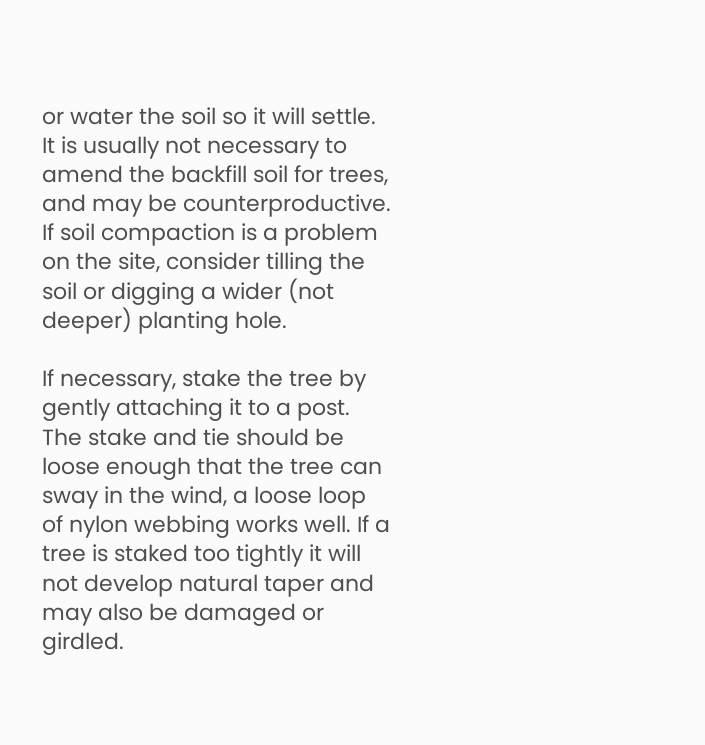or water the soil so it will settle. It is usually not necessary to amend the backfill soil for trees, and may be counterproductive. If soil compaction is a problem on the site, consider tilling the soil or digging a wider (not deeper) planting hole.

If necessary, stake the tree by gently attaching it to a post. The stake and tie should be loose enough that the tree can sway in the wind, a loose loop of nylon webbing works well. If a tree is staked too tightly it will not develop natural taper and may also be damaged or girdled.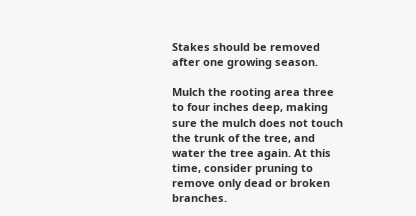Stakes should be removed after one growing season.

Mulch the rooting area three to four inches deep, making sure the mulch does not touch the trunk of the tree, and water the tree again. At this time, consider pruning to remove only dead or broken branches.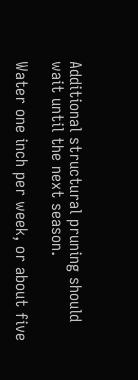Additional structural pruning should wait until the next season.

Water one inch per week, or about five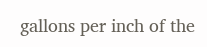gallons per inch of the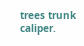trees trunk caliper.